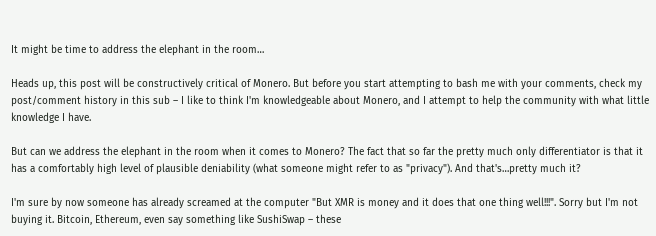It might be time to address the elephant in the room…

Heads up, this post will be constructively critical of Monero. But before you start attempting to bash me with your comments, check my post/comment history in this sub – I like to think I'm knowledgeable about Monero, and I attempt to help the community with what little knowledge I have.

But can we address the elephant in the room when it comes to Monero? The fact that so far the pretty much only differentiator is that it has a comfortably high level of plausible deniability (what someone might refer to as "privacy"). And that's…pretty much it?

I'm sure by now someone has already screamed at the computer "But XMR is money and it does that one thing well!!!". Sorry but I'm not buying it. Bitcoin, Ethereum, even say something like SushiSwap – these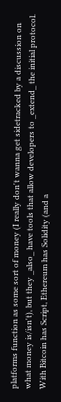platforms function as some sort of money (I really don't wanna get sidetracked by a discussion on what money is/isn't), but they _also_ have tools that allow developers to _extend_ the initial protocol. With Bitcoin has Script, Ethereum has Solidity (and a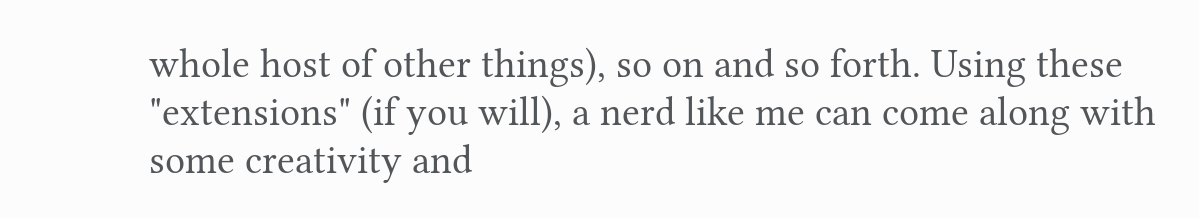whole host of other things), so on and so forth. Using these "extensions" (if you will), a nerd like me can come along with some creativity and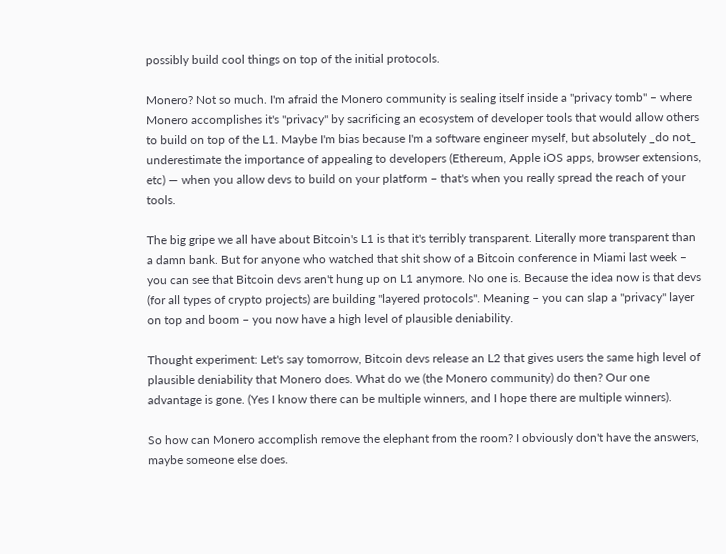possibly build cool things on top of the initial protocols.

Monero? Not so much. I'm afraid the Monero community is sealing itself inside a "privacy tomb" – where Monero accomplishes it's "privacy" by sacrificing an ecosystem of developer tools that would allow others to build on top of the L1. Maybe I'm bias because I'm a software engineer myself, but absolutely _do not_ underestimate the importance of appealing to developers (Ethereum, Apple iOS apps, browser extensions, etc) — when you allow devs to build on your platform – that's when you really spread the reach of your tools.

The big gripe we all have about Bitcoin's L1 is that it's terribly transparent. Literally more transparent than a damn bank. But for anyone who watched that shit show of a Bitcoin conference in Miami last week – you can see that Bitcoin devs aren't hung up on L1 anymore. No one is. Because the idea now is that devs (for all types of crypto projects) are building "layered protocols". Meaning – you can slap a "privacy" layer on top and boom – you now have a high level of plausible deniability.

Thought experiment: Let's say tomorrow, Bitcoin devs release an L2 that gives users the same high level of plausible deniability that Monero does. What do we (the Monero community) do then? Our one advantage is gone. (Yes I know there can be multiple winners, and I hope there are multiple winners).

So how can Monero accomplish remove the elephant from the room? I obviously don't have the answers, maybe someone else does.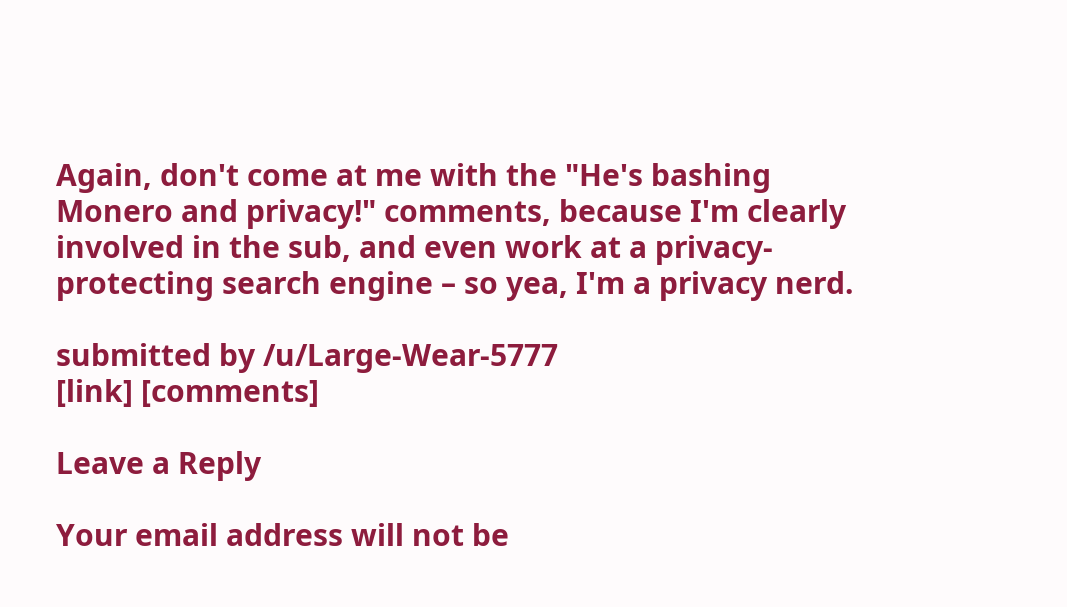Again, don't come at me with the "He's bashing Monero and privacy!" comments, because I'm clearly involved in the sub, and even work at a privacy-protecting search engine – so yea, I'm a privacy nerd.

submitted by /u/Large-Wear-5777
[link] [comments]

Leave a Reply

Your email address will not be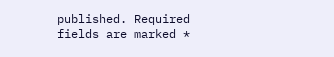published. Required fields are marked *